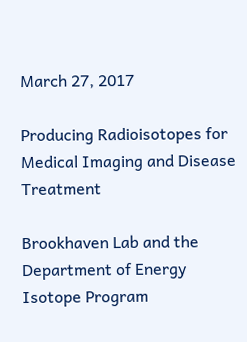March 27, 2017

Producing Radioisotopes for Medical Imaging and Disease Treatment

Brookhaven Lab and the Department of Energy Isotope Program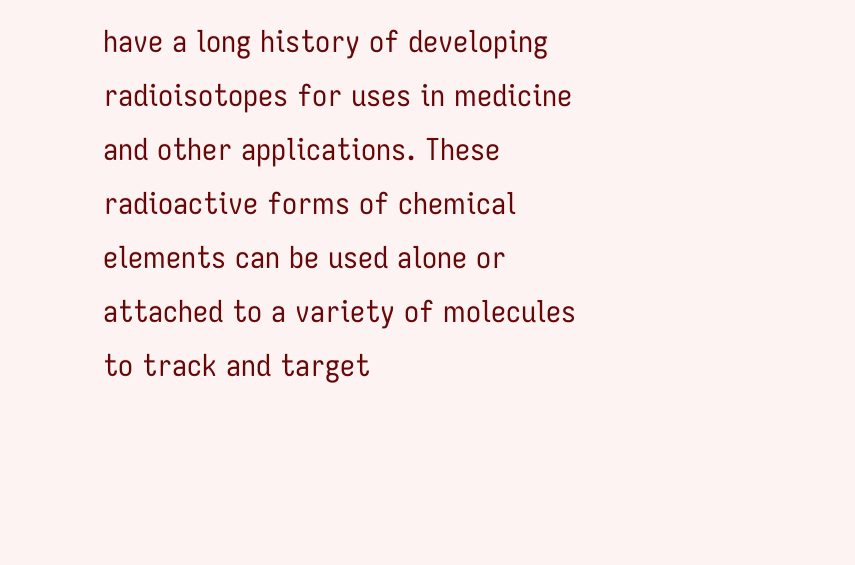have a long history of developing radioisotopes for uses in medicine and other applications. These radioactive forms of chemical elements can be used alone or attached to a variety of molecules to track and target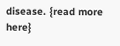disease. {read more here}